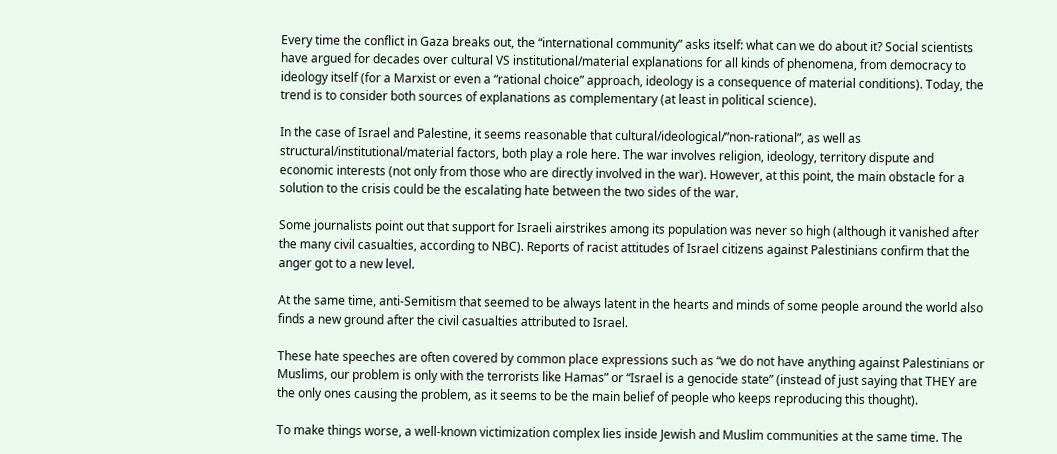Every time the conflict in Gaza breaks out, the “international community” asks itself: what can we do about it? Social scientists have argued for decades over cultural VS institutional/material explanations for all kinds of phenomena, from democracy to ideology itself (for a Marxist or even a “rational choice” approach, ideology is a consequence of material conditions). Today, the trend is to consider both sources of explanations as complementary (at least in political science).

In the case of Israel and Palestine, it seems reasonable that cultural/ideological/”non-rational”, as well as structural/institutional/material factors, both play a role here. The war involves religion, ideology, territory dispute and economic interests (not only from those who are directly involved in the war). However, at this point, the main obstacle for a solution to the crisis could be the escalating hate between the two sides of the war.

Some journalists point out that support for Israeli airstrikes among its population was never so high (although it vanished after the many civil casualties, according to NBC). Reports of racist attitudes of Israel citizens against Palestinians confirm that the anger got to a new level.

At the same time, anti-Semitism that seemed to be always latent in the hearts and minds of some people around the world also finds a new ground after the civil casualties attributed to Israel.

These hate speeches are often covered by common place expressions such as “we do not have anything against Palestinians or Muslims, our problem is only with the terrorists like Hamas” or “Israel is a genocide state” (instead of just saying that THEY are the only ones causing the problem, as it seems to be the main belief of people who keeps reproducing this thought).

To make things worse, a well-known victimization complex lies inside Jewish and Muslim communities at the same time. The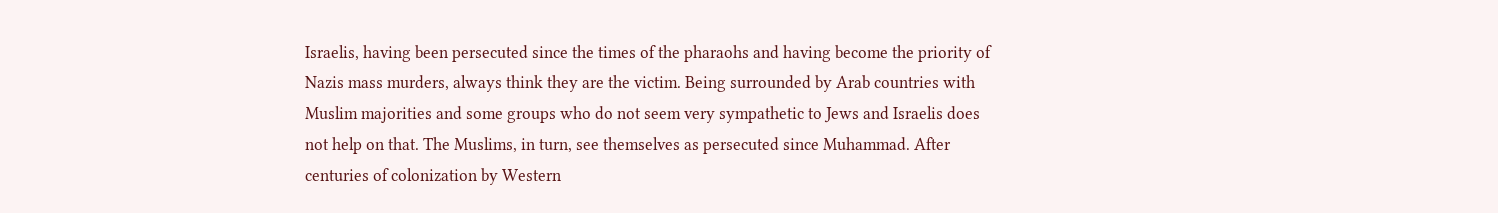Israelis, having been persecuted since the times of the pharaohs and having become the priority of Nazis mass murders, always think they are the victim. Being surrounded by Arab countries with Muslim majorities and some groups who do not seem very sympathetic to Jews and Israelis does not help on that. The Muslims, in turn, see themselves as persecuted since Muhammad. After centuries of colonization by Western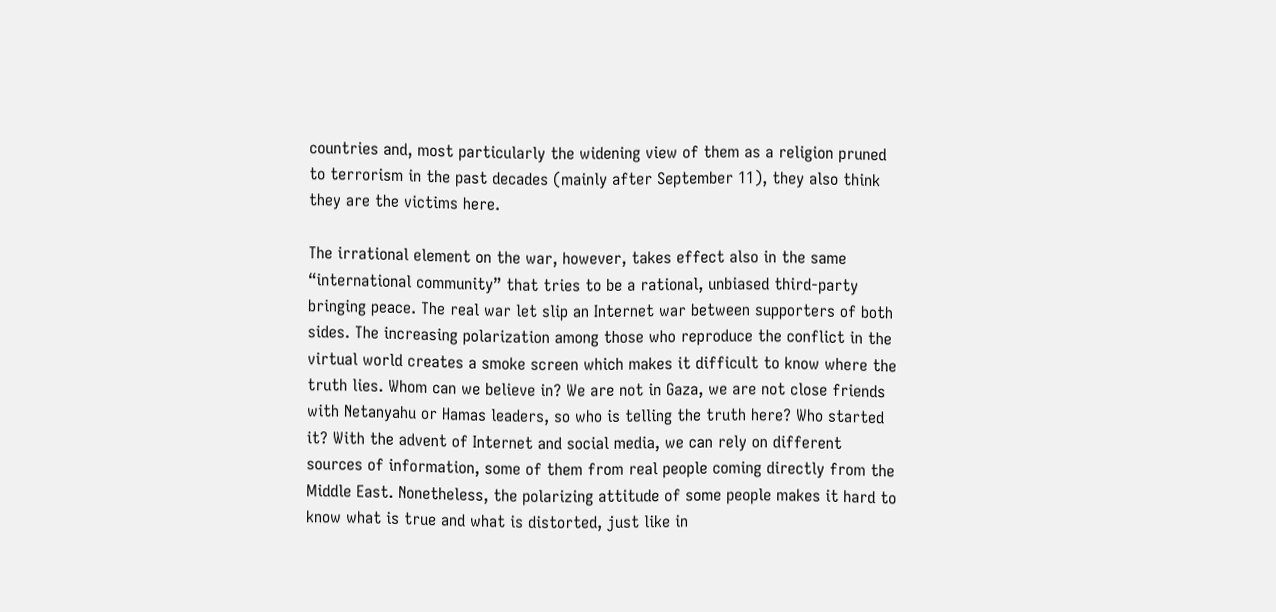countries and, most particularly the widening view of them as a religion pruned to terrorism in the past decades (mainly after September 11), they also think they are the victims here.

The irrational element on the war, however, takes effect also in the same “international community” that tries to be a rational, unbiased third-party bringing peace. The real war let slip an Internet war between supporters of both sides. The increasing polarization among those who reproduce the conflict in the virtual world creates a smoke screen which makes it difficult to know where the truth lies. Whom can we believe in? We are not in Gaza, we are not close friends with Netanyahu or Hamas leaders, so who is telling the truth here? Who started it? With the advent of Internet and social media, we can rely on different sources of information, some of them from real people coming directly from the Middle East. Nonetheless, the polarizing attitude of some people makes it hard to know what is true and what is distorted, just like in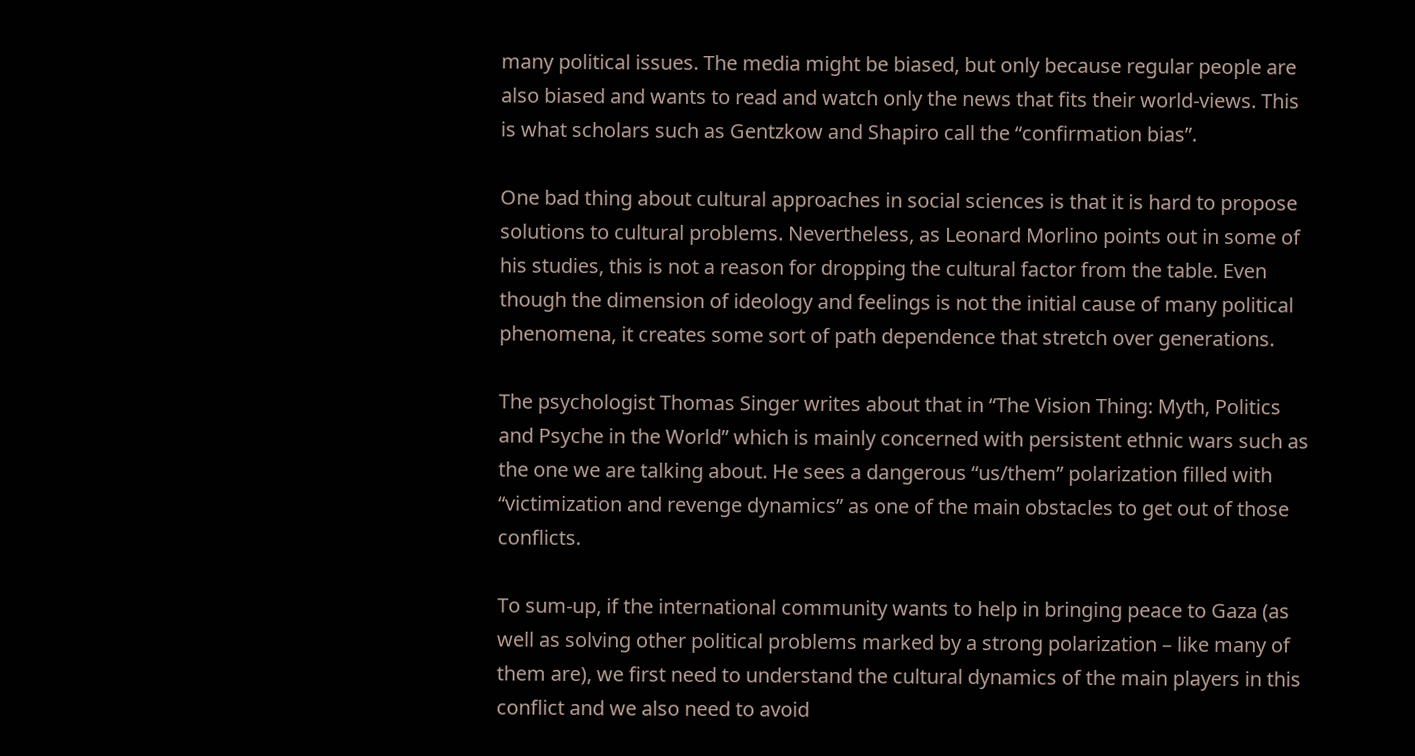many political issues. The media might be biased, but only because regular people are also biased and wants to read and watch only the news that fits their world-views. This is what scholars such as Gentzkow and Shapiro call the “confirmation bias”.

One bad thing about cultural approaches in social sciences is that it is hard to propose solutions to cultural problems. Nevertheless, as Leonard Morlino points out in some of his studies, this is not a reason for dropping the cultural factor from the table. Even though the dimension of ideology and feelings is not the initial cause of many political phenomena, it creates some sort of path dependence that stretch over generations.

The psychologist Thomas Singer writes about that in “The Vision Thing: Myth, Politics and Psyche in the World” which is mainly concerned with persistent ethnic wars such as the one we are talking about. He sees a dangerous “us/them” polarization filled with “victimization and revenge dynamics” as one of the main obstacles to get out of those conflicts.

To sum-up, if the international community wants to help in bringing peace to Gaza (as well as solving other political problems marked by a strong polarization – like many of them are), we first need to understand the cultural dynamics of the main players in this conflict and we also need to avoid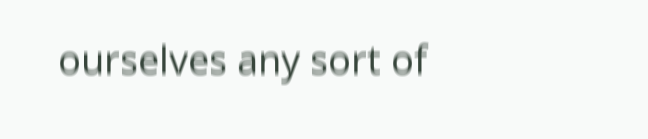ourselves any sort of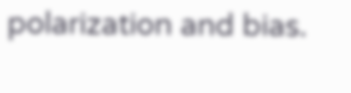polarization and bias.